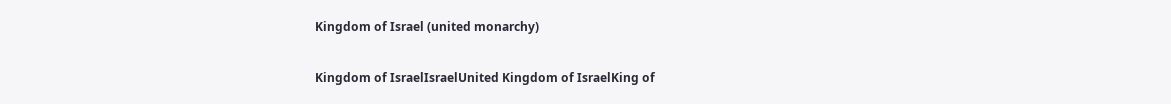Kingdom of Israel (united monarchy)

Kingdom of IsraelIsraelUnited Kingdom of IsraelKing of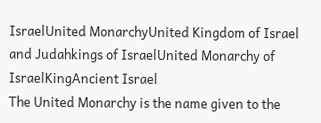IsraelUnited MonarchyUnited Kingdom of Israel and Judahkings of IsraelUnited Monarchy of IsraelKingAncient Israel
The United Monarchy is the name given to the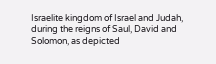Israelite kingdom of Israel and Judah, during the reigns of Saul, David and Solomon, as depicted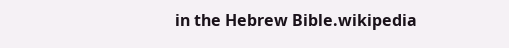in the Hebrew Bible.wikipedia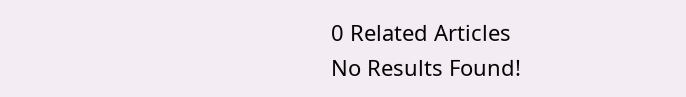0 Related Articles
No Results Found!